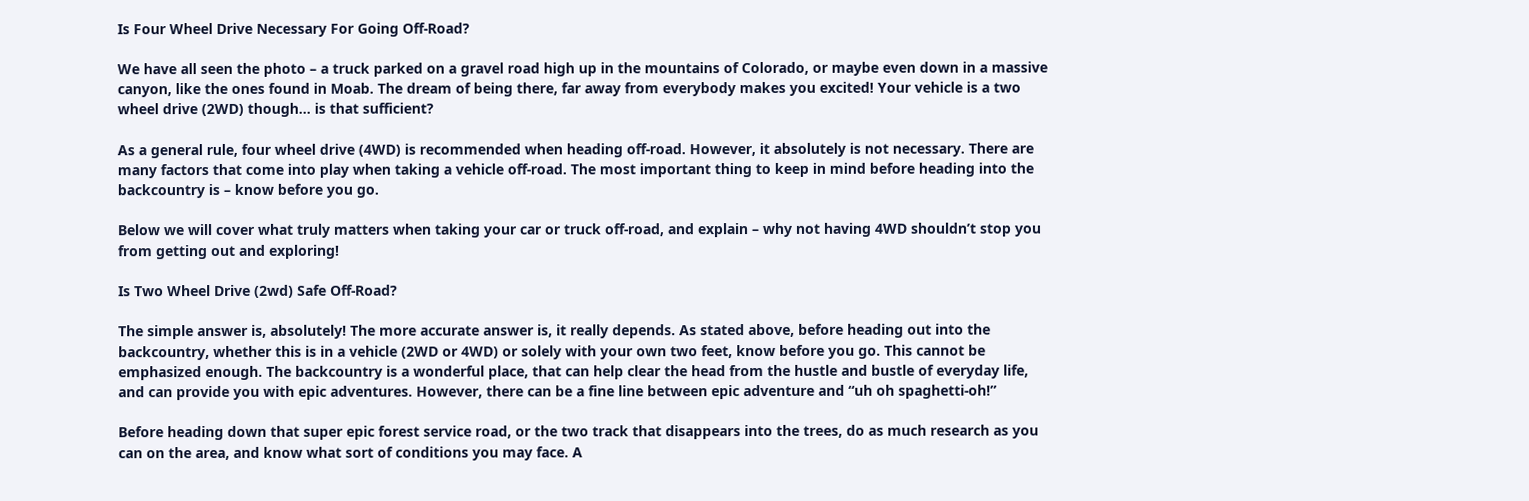Is Four Wheel Drive Necessary For Going Off-Road?

We have all seen the photo – a truck parked on a gravel road high up in the mountains of Colorado, or maybe even down in a massive canyon, like the ones found in Moab. The dream of being there, far away from everybody makes you excited! Your vehicle is a two wheel drive (2WD) though… is that sufficient?

As a general rule, four wheel drive (4WD) is recommended when heading off-road. However, it absolutely is not necessary. There are many factors that come into play when taking a vehicle off-road. The most important thing to keep in mind before heading into the backcountry is – know before you go.

Below we will cover what truly matters when taking your car or truck off-road, and explain – why not having 4WD shouldn’t stop you from getting out and exploring!

Is Two Wheel Drive (2wd) Safe Off-Road?

The simple answer is, absolutely! The more accurate answer is, it really depends. As stated above, before heading out into the backcountry, whether this is in a vehicle (2WD or 4WD) or solely with your own two feet, know before you go. This cannot be emphasized enough. The backcountry is a wonderful place, that can help clear the head from the hustle and bustle of everyday life, and can provide you with epic adventures. However, there can be a fine line between epic adventure and “uh oh spaghetti-oh!”

Before heading down that super epic forest service road, or the two track that disappears into the trees, do as much research as you can on the area, and know what sort of conditions you may face. A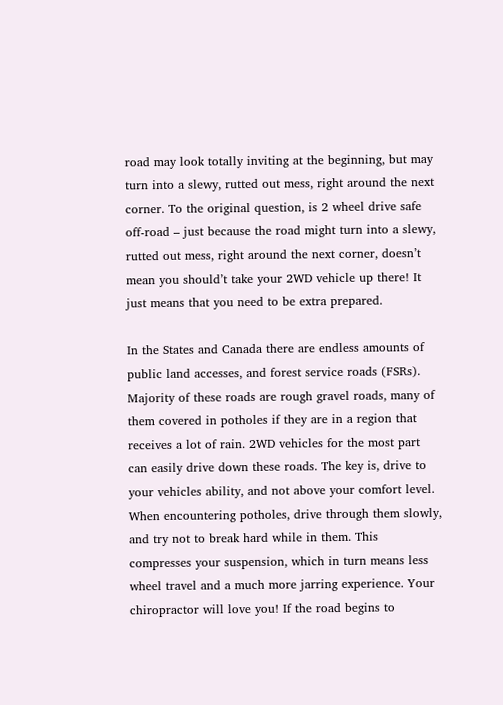road may look totally inviting at the beginning, but may turn into a slewy, rutted out mess, right around the next corner. To the original question, is 2 wheel drive safe off-road – just because the road might turn into a slewy, rutted out mess, right around the next corner, doesn’t mean you should’t take your 2WD vehicle up there! It just means that you need to be extra prepared.

In the States and Canada there are endless amounts of public land accesses, and forest service roads (FSRs). Majority of these roads are rough gravel roads, many of them covered in potholes if they are in a region that receives a lot of rain. 2WD vehicles for the most part can easily drive down these roads. The key is, drive to your vehicles ability, and not above your comfort level. When encountering potholes, drive through them slowly, and try not to break hard while in them. This compresses your suspension, which in turn means less wheel travel and a much more jarring experience. Your chiropractor will love you! If the road begins to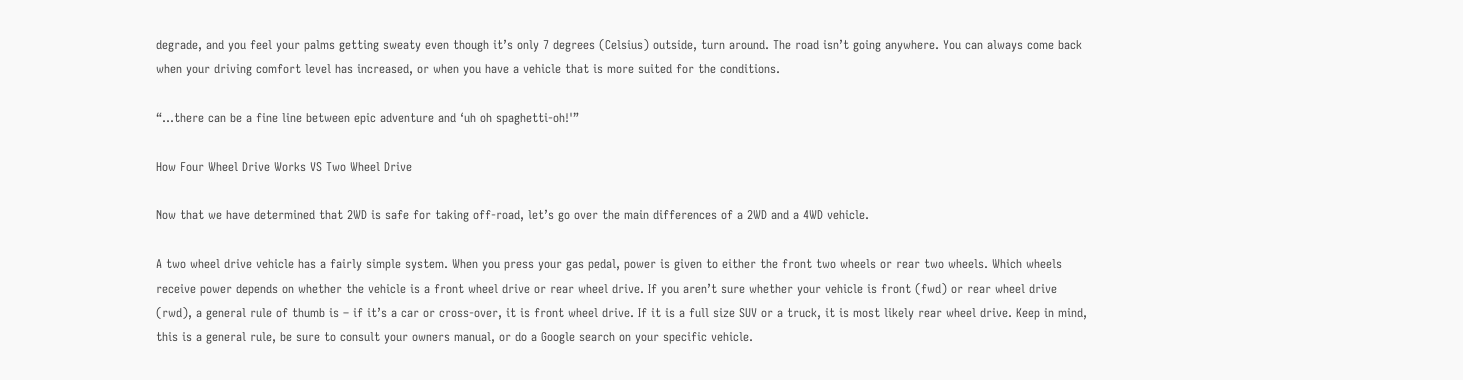degrade, and you feel your palms getting sweaty even though it’s only 7 degrees (Celsius) outside, turn around. The road isn’t going anywhere. You can always come back when your driving comfort level has increased, or when you have a vehicle that is more suited for the conditions.

“…there can be a fine line between epic adventure and ‘uh oh spaghetti-oh!'”

How Four Wheel Drive Works VS Two Wheel Drive

Now that we have determined that 2WD is safe for taking off-road, let’s go over the main differences of a 2WD and a 4WD vehicle.

A two wheel drive vehicle has a fairly simple system. When you press your gas pedal, power is given to either the front two wheels or rear two wheels. Which wheels receive power depends on whether the vehicle is a front wheel drive or rear wheel drive. If you aren’t sure whether your vehicle is front (fwd) or rear wheel drive (rwd), a general rule of thumb is – if it’s a car or cross-over, it is front wheel drive. If it is a full size SUV or a truck, it is most likely rear wheel drive. Keep in mind, this is a general rule, be sure to consult your owners manual, or do a Google search on your specific vehicle.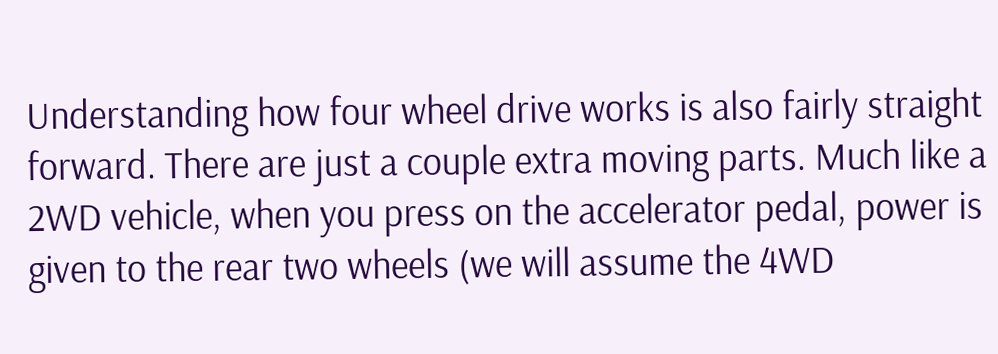Understanding how four wheel drive works is also fairly straight forward. There are just a couple extra moving parts. Much like a 2WD vehicle, when you press on the accelerator pedal, power is given to the rear two wheels (we will assume the 4WD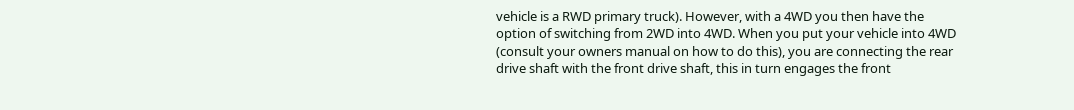vehicle is a RWD primary truck). However, with a 4WD you then have the option of switching from 2WD into 4WD. When you put your vehicle into 4WD (consult your owners manual on how to do this), you are connecting the rear drive shaft with the front drive shaft, this in turn engages the front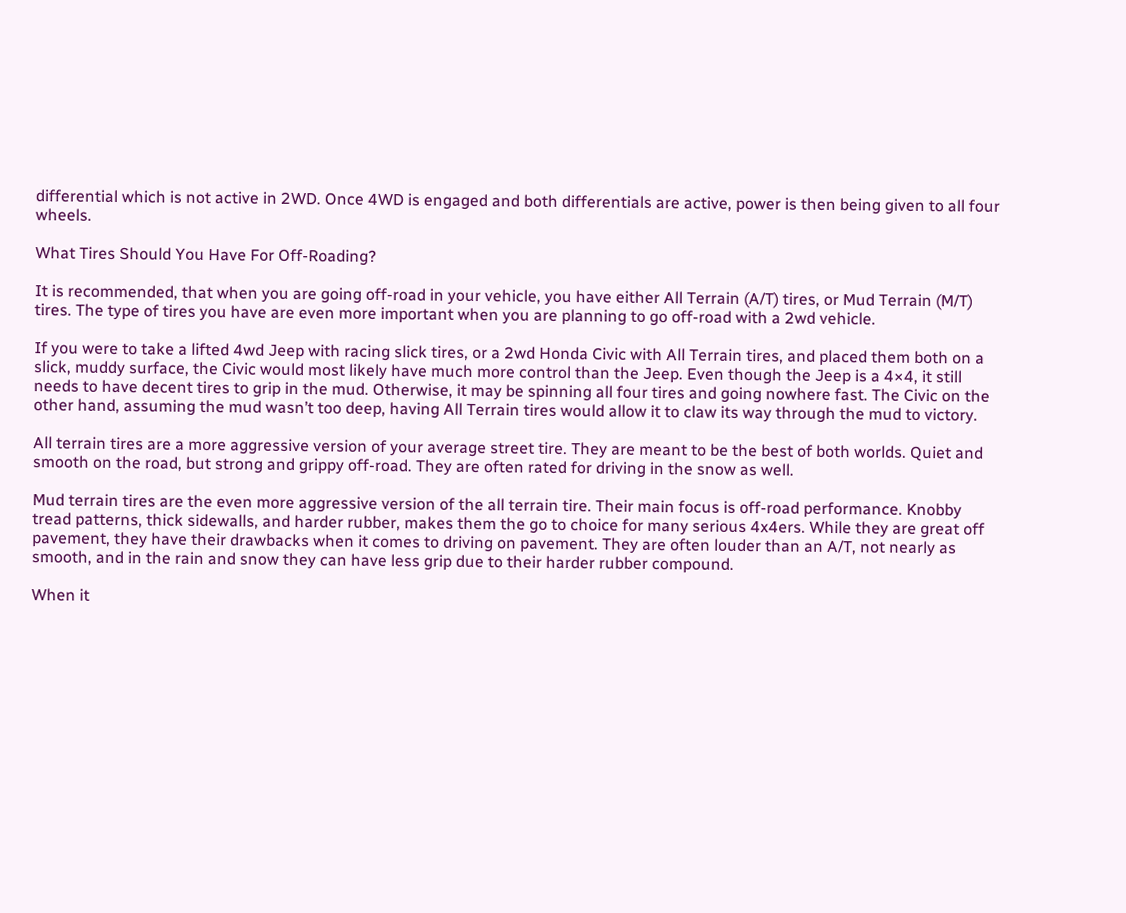differential which is not active in 2WD. Once 4WD is engaged and both differentials are active, power is then being given to all four wheels.

What Tires Should You Have For Off-Roading?

It is recommended, that when you are going off-road in your vehicle, you have either All Terrain (A/T) tires, or Mud Terrain (M/T) tires. The type of tires you have are even more important when you are planning to go off-road with a 2wd vehicle.

If you were to take a lifted 4wd Jeep with racing slick tires, or a 2wd Honda Civic with All Terrain tires, and placed them both on a slick, muddy surface, the Civic would most likely have much more control than the Jeep. Even though the Jeep is a 4×4, it still needs to have decent tires to grip in the mud. Otherwise, it may be spinning all four tires and going nowhere fast. The Civic on the other hand, assuming the mud wasn’t too deep, having All Terrain tires would allow it to claw its way through the mud to victory.

All terrain tires are a more aggressive version of your average street tire. They are meant to be the best of both worlds. Quiet and smooth on the road, but strong and grippy off-road. They are often rated for driving in the snow as well.

Mud terrain tires are the even more aggressive version of the all terrain tire. Their main focus is off-road performance. Knobby tread patterns, thick sidewalls, and harder rubber, makes them the go to choice for many serious 4x4ers. While they are great off pavement, they have their drawbacks when it comes to driving on pavement. They are often louder than an A/T, not nearly as smooth, and in the rain and snow they can have less grip due to their harder rubber compound.

When it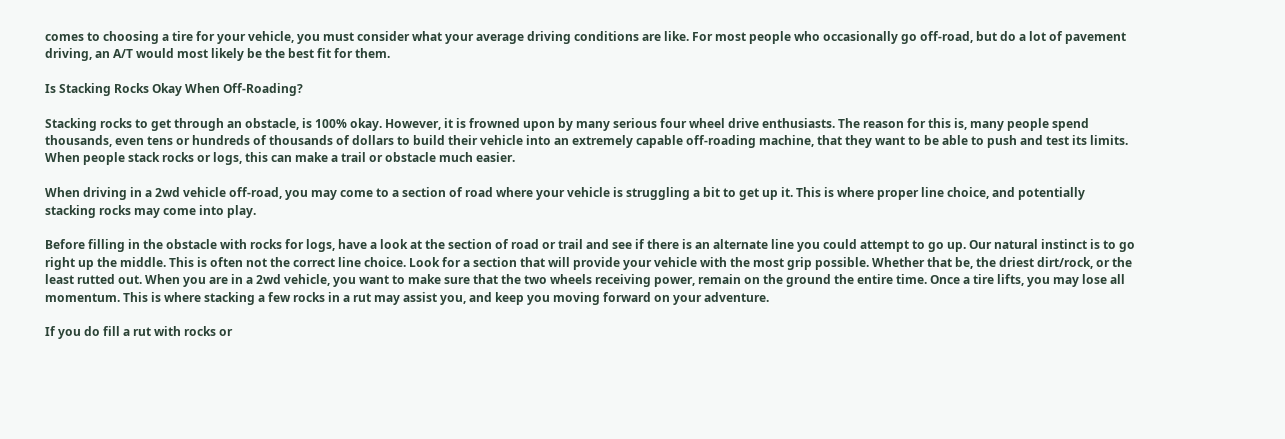comes to choosing a tire for your vehicle, you must consider what your average driving conditions are like. For most people who occasionally go off-road, but do a lot of pavement driving, an A/T would most likely be the best fit for them.

Is Stacking Rocks Okay When Off-Roading?

Stacking rocks to get through an obstacle, is 100% okay. However, it is frowned upon by many serious four wheel drive enthusiasts. The reason for this is, many people spend thousands, even tens or hundreds of thousands of dollars to build their vehicle into an extremely capable off-roading machine, that they want to be able to push and test its limits. When people stack rocks or logs, this can make a trail or obstacle much easier.

When driving in a 2wd vehicle off-road, you may come to a section of road where your vehicle is struggling a bit to get up it. This is where proper line choice, and potentially stacking rocks may come into play.

Before filling in the obstacle with rocks for logs, have a look at the section of road or trail and see if there is an alternate line you could attempt to go up. Our natural instinct is to go right up the middle. This is often not the correct line choice. Look for a section that will provide your vehicle with the most grip possible. Whether that be, the driest dirt/rock, or the least rutted out. When you are in a 2wd vehicle, you want to make sure that the two wheels receiving power, remain on the ground the entire time. Once a tire lifts, you may lose all momentum. This is where stacking a few rocks in a rut may assist you, and keep you moving forward on your adventure.

If you do fill a rut with rocks or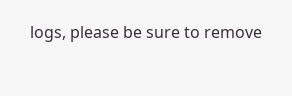logs, please be sure to remove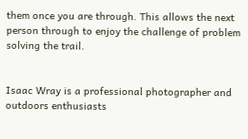them once you are through. This allows the next person through to enjoy the challenge of problem solving the trail.


Isaac Wray is a professional photographer and outdoors enthusiasts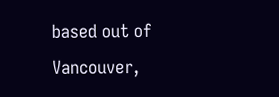based out of Vancouver,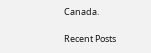Canada.

Recent Posts